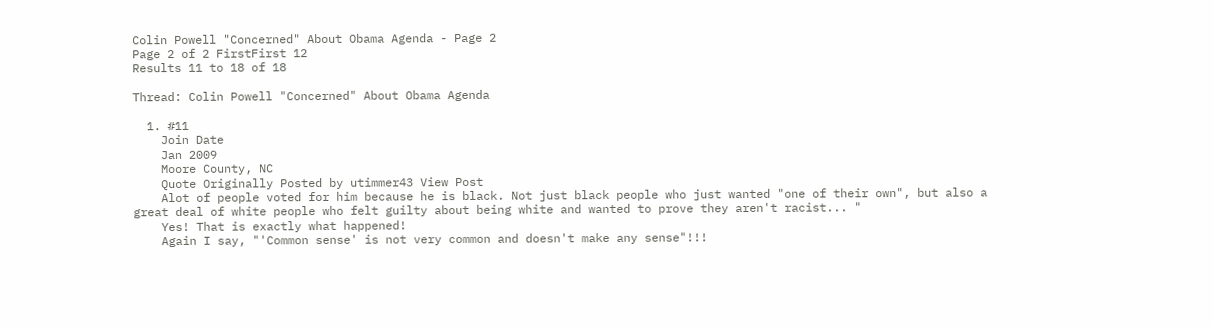Colin Powell "Concerned" About Obama Agenda - Page 2
Page 2 of 2 FirstFirst 12
Results 11 to 18 of 18

Thread: Colin Powell "Concerned" About Obama Agenda

  1. #11
    Join Date
    Jan 2009
    Moore County, NC
    Quote Originally Posted by utimmer43 View Post
    Alot of people voted for him because he is black. Not just black people who just wanted "one of their own", but also a great deal of white people who felt guilty about being white and wanted to prove they aren't racist... "
    Yes! That is exactly what happened!
    Again I say, "'Common sense' is not very common and doesn't make any sense"!!!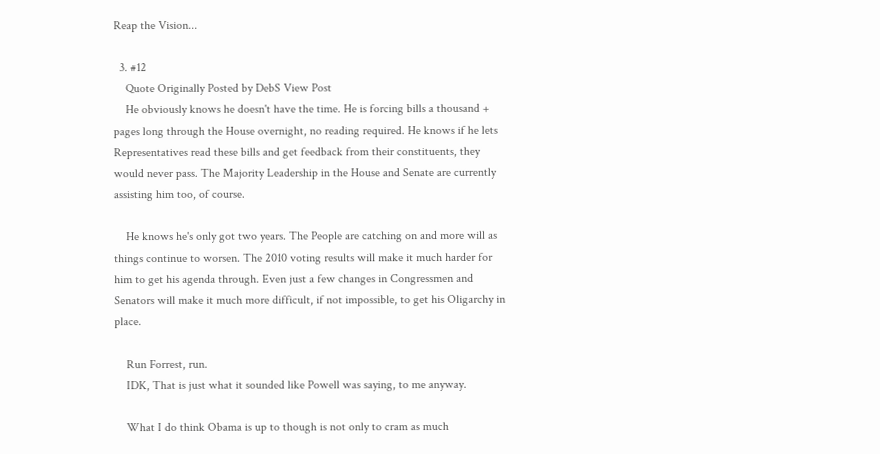Reap the Vision...

  3. #12
    Quote Originally Posted by DebS View Post
    He obviously knows he doesn't have the time. He is forcing bills a thousand + pages long through the House overnight, no reading required. He knows if he lets Representatives read these bills and get feedback from their constituents, they would never pass. The Majority Leadership in the House and Senate are currently assisting him too, of course.

    He knows he's only got two years. The People are catching on and more will as things continue to worsen. The 2010 voting results will make it much harder for him to get his agenda through. Even just a few changes in Congressmen and Senators will make it much more difficult, if not impossible, to get his Oligarchy in place.

    Run Forrest, run.
    IDK, That is just what it sounded like Powell was saying, to me anyway.

    What I do think Obama is up to though is not only to cram as much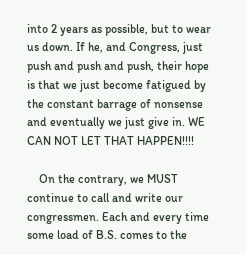into 2 years as possible, but to wear us down. If he, and Congress, just push and push and push, their hope is that we just become fatigued by the constant barrage of nonsense and eventually we just give in. WE CAN NOT LET THAT HAPPEN!!!!

    On the contrary, we MUST continue to call and write our congressmen. Each and every time some load of B.S. comes to the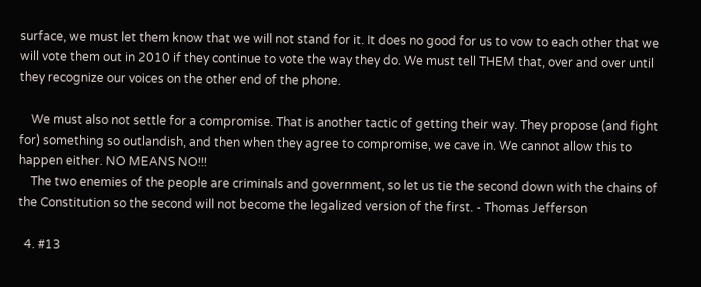surface, we must let them know that we will not stand for it. It does no good for us to vow to each other that we will vote them out in 2010 if they continue to vote the way they do. We must tell THEM that, over and over until they recognize our voices on the other end of the phone.

    We must also not settle for a compromise. That is another tactic of getting their way. They propose (and fight for) something so outlandish, and then when they agree to compromise, we cave in. We cannot allow this to happen either. NO MEANS NO!!!
    The two enemies of the people are criminals and government, so let us tie the second down with the chains of the Constitution so the second will not become the legalized version of the first. - Thomas Jefferson

  4. #13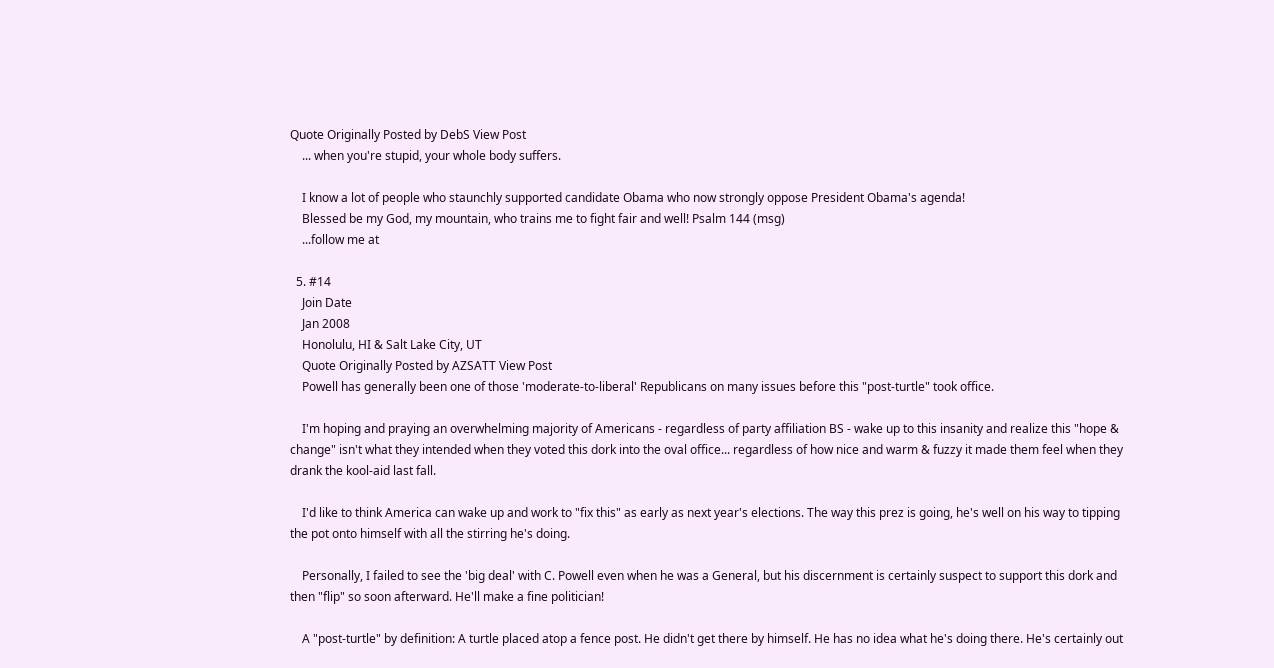Quote Originally Posted by DebS View Post
    ... when you're stupid, your whole body suffers.

    I know a lot of people who staunchly supported candidate Obama who now strongly oppose President Obama's agenda!
    Blessed be my God, my mountain, who trains me to fight fair and well! Psalm 144 (msg)
    ...follow me at

  5. #14
    Join Date
    Jan 2008
    Honolulu, HI & Salt Lake City, UT
    Quote Originally Posted by AZSATT View Post
    Powell has generally been one of those 'moderate-to-liberal' Republicans on many issues before this "post-turtle" took office.

    I'm hoping and praying an overwhelming majority of Americans - regardless of party affiliation BS - wake up to this insanity and realize this "hope & change" isn't what they intended when they voted this dork into the oval office... regardless of how nice and warm & fuzzy it made them feel when they drank the kool-aid last fall.

    I'd like to think America can wake up and work to "fix this" as early as next year's elections. The way this prez is going, he's well on his way to tipping the pot onto himself with all the stirring he's doing.

    Personally, I failed to see the 'big deal' with C. Powell even when he was a General, but his discernment is certainly suspect to support this dork and then "flip" so soon afterward. He'll make a fine politician!

    A "post-turtle" by definition: A turtle placed atop a fence post. He didn't get there by himself. He has no idea what he's doing there. He's certainly out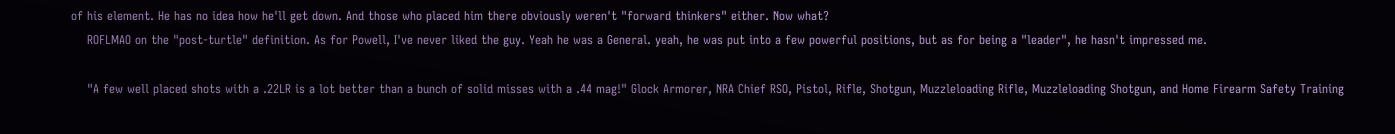of his element. He has no idea how he'll get down. And those who placed him there obviously weren't "forward thinkers" either. Now what?
    ROFLMAO on the "post-turtle" definition. As for Powell, I've never liked the guy. Yeah he was a General. yeah, he was put into a few powerful positions, but as for being a "leader", he hasn't impressed me.

    "A few well placed shots with a .22LR is a lot better than a bunch of solid misses with a .44 mag!" Glock Armorer, NRA Chief RSO, Pistol, Rifle, Shotgun, Muzzleloading Rifle, Muzzleloading Shotgun, and Home Firearm Safety Training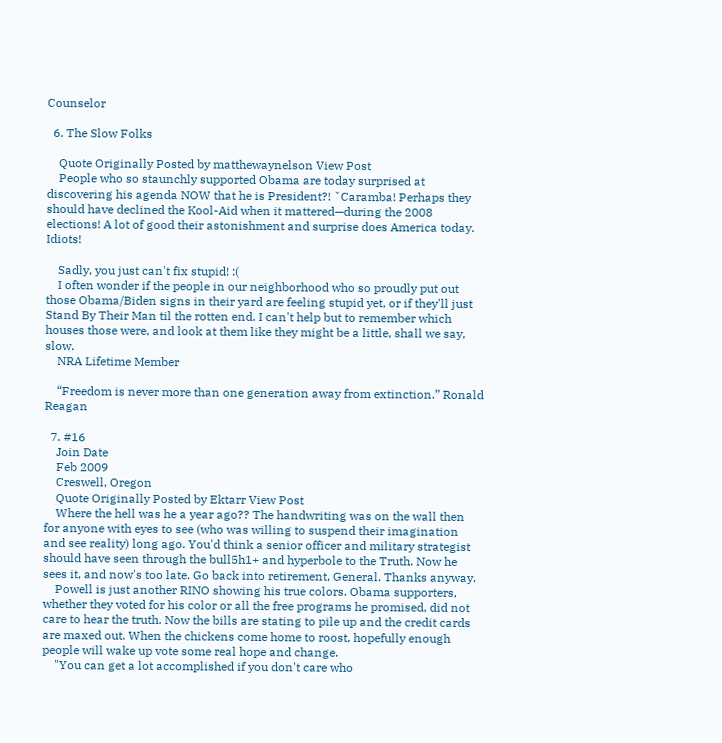Counselor

  6. The Slow Folks

    Quote Originally Posted by matthewaynelson View Post
    People who so staunchly supported Obama are today surprised at discovering his agenda NOW that he is President?! ˇCaramba! Perhaps they should have declined the Kool-Aid when it mattered—during the 2008 elections! A lot of good their astonishment and surprise does America today. Idiots!

    Sadly, you just can't fix stupid! :(
    I often wonder if the people in our neighborhood who so proudly put out those Obama/Biden signs in their yard are feeling stupid yet, or if they'll just Stand By Their Man til the rotten end. I can't help but to remember which houses those were, and look at them like they might be a little, shall we say, slow.
    NRA Lifetime Member

    “Freedom is never more than one generation away from extinction.” Ronald Reagan

  7. #16
    Join Date
    Feb 2009
    Creswell, Oregon
    Quote Originally Posted by Ektarr View Post
    Where the hell was he a year ago?? The handwriting was on the wall then for anyone with eyes to see (who was willing to suspend their imagination and see reality) long ago. You'd think a senior officer and military strategist should have seen through the bull5h1+ and hyperbole to the Truth. Now he sees it, and now's too late. Go back into retirement, General. Thanks anyway.
    Powell is just another RINO showing his true colors. Obama supporters, whether they voted for his color or all the free programs he promised, did not care to hear the truth. Now the bills are stating to pile up and the credit cards are maxed out. When the chickens come home to roost, hopefully enough people will wake up vote some real hope and change.
    "You can get a lot accomplished if you don't care who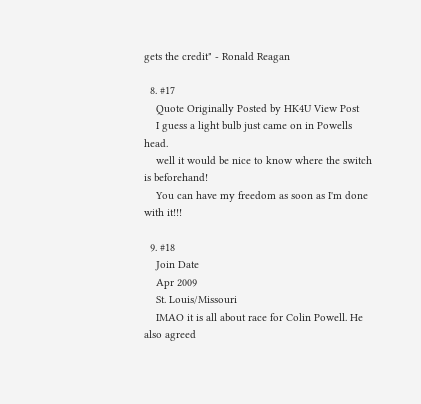gets the credit" - Ronald Reagan

  8. #17
    Quote Originally Posted by HK4U View Post
    I guess a light bulb just came on in Powells head.
    well it would be nice to know where the switch is beforehand!
    You can have my freedom as soon as I'm done with it!!!

  9. #18
    Join Date
    Apr 2009
    St. Louis/Missouri
    IMAO it is all about race for Colin Powell. He also agreed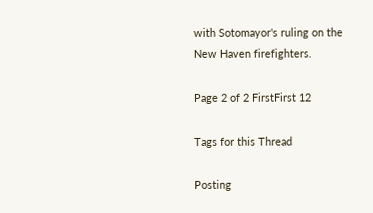with Sotomayor's ruling on the New Haven firefighters.

Page 2 of 2 FirstFirst 12

Tags for this Thread

Posting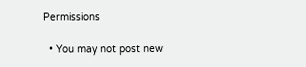Permissions

  • You may not post new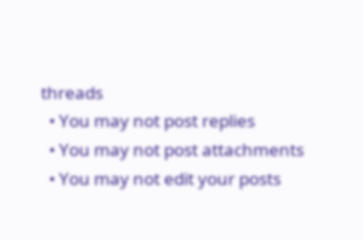threads
  • You may not post replies
  • You may not post attachments
  • You may not edit your posts